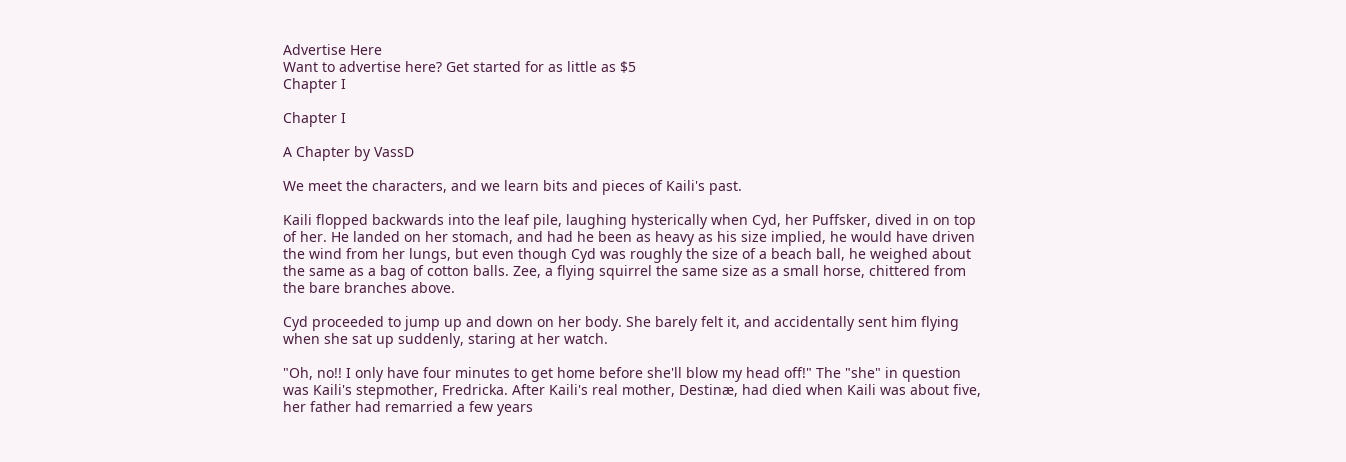Advertise Here
Want to advertise here? Get started for as little as $5
Chapter I

Chapter I

A Chapter by VassD

We meet the characters, and we learn bits and pieces of Kaili's past.

Kaili flopped backwards into the leaf pile, laughing hysterically when Cyd, her Puffsker, dived in on top of her. He landed on her stomach, and had he been as heavy as his size implied, he would have driven the wind from her lungs, but even though Cyd was roughly the size of a beach ball, he weighed about the same as a bag of cotton balls. Zee, a flying squirrel the same size as a small horse, chittered from the bare branches above.

Cyd proceeded to jump up and down on her body. She barely felt it, and accidentally sent him flying when she sat up suddenly, staring at her watch.

"Oh, no!! I only have four minutes to get home before she'll blow my head off!" The "she" in question was Kaili's stepmother, Fredricka. After Kaili's real mother, Destinæ, had died when Kaili was about five, her father had remarried a few years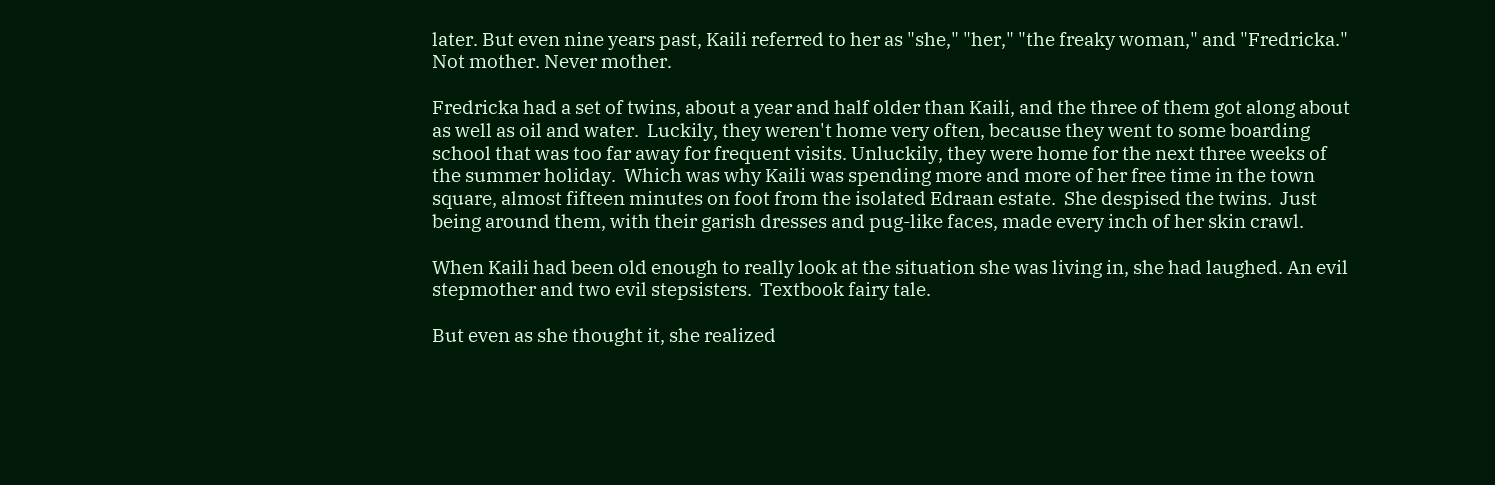later. But even nine years past, Kaili referred to her as "she," "her," "the freaky woman," and "Fredricka." Not mother. Never mother.

Fredricka had a set of twins, about a year and half older than Kaili, and the three of them got along about as well as oil and water.  Luckily, they weren't home very often, because they went to some boarding school that was too far away for frequent visits. Unluckily, they were home for the next three weeks of the summer holiday.  Which was why Kaili was spending more and more of her free time in the town square, almost fifteen minutes on foot from the isolated Edraan estate.  She despised the twins.  Just being around them, with their garish dresses and pug-like faces, made every inch of her skin crawl.

When Kaili had been old enough to really look at the situation she was living in, she had laughed. An evil stepmother and two evil stepsisters.  Textbook fairy tale.

But even as she thought it, she realized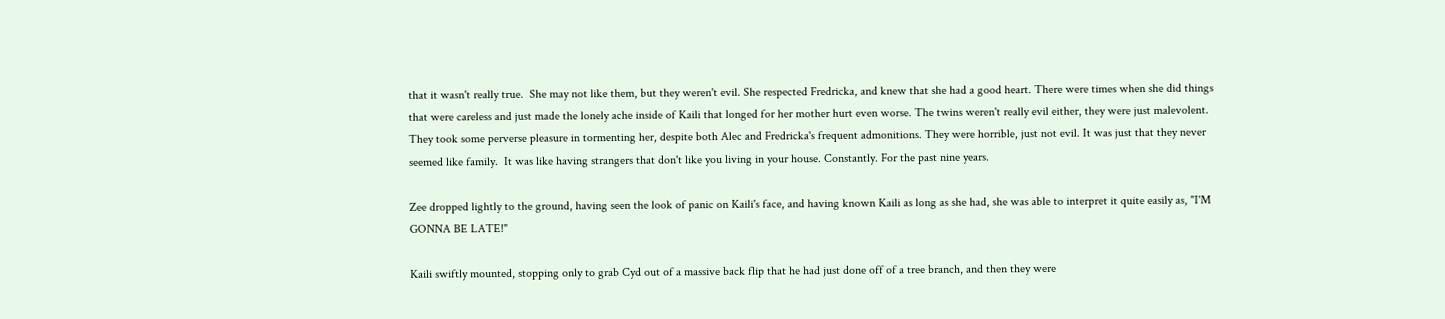that it wasn't really true.  She may not like them, but they weren't evil. She respected Fredricka, and knew that she had a good heart. There were times when she did things that were careless and just made the lonely ache inside of Kaili that longed for her mother hurt even worse. The twins weren't really evil either, they were just malevolent. They took some perverse pleasure in tormenting her, despite both Alec and Fredricka's frequent admonitions. They were horrible, just not evil. It was just that they never seemed like family.  It was like having strangers that don't like you living in your house. Constantly. For the past nine years.

Zee dropped lightly to the ground, having seen the look of panic on Kaili's face, and having known Kaili as long as she had, she was able to interpret it quite easily as, "I'M GONNA BE LATE!"

Kaili swiftly mounted, stopping only to grab Cyd out of a massive back flip that he had just done off of a tree branch, and then they were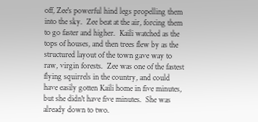off, Zee's powerful hind legs propelling them into the sky.  Zee beat at the air, forcing them to go faster and higher.  Kaili watched as the tops of houses, and then trees flew by as the structured layout of the town gave way to raw, virgin forests.  Zee was one of the fastest flying squirrels in the country, and could have easily gotten Kaili home in five minutes, but she didn't have five minutes.  She was already down to two.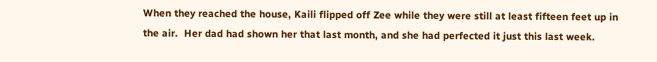When they reached the house, Kaili flipped off Zee while they were still at least fifteen feet up in the air.  Her dad had shown her that last month, and she had perfected it just this last week.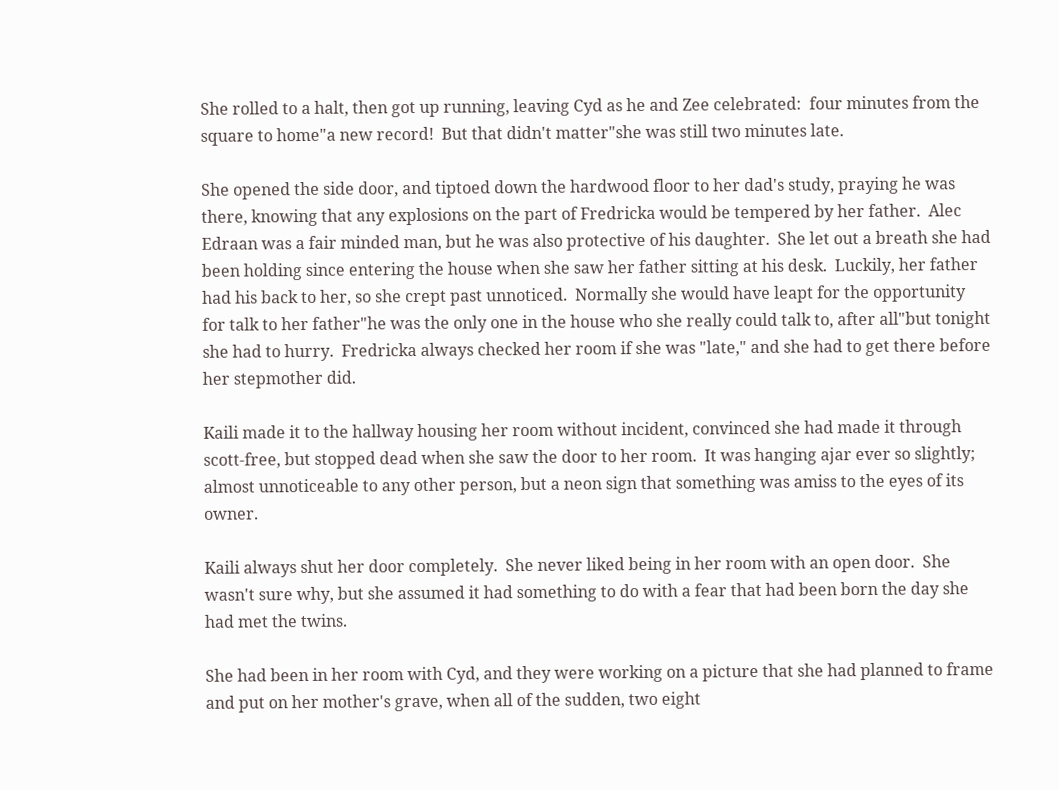She rolled to a halt, then got up running, leaving Cyd as he and Zee celebrated:  four minutes from the square to home"a new record!  But that didn't matter"she was still two minutes late.

She opened the side door, and tiptoed down the hardwood floor to her dad's study, praying he was there, knowing that any explosions on the part of Fredricka would be tempered by her father.  Alec Edraan was a fair minded man, but he was also protective of his daughter.  She let out a breath she had been holding since entering the house when she saw her father sitting at his desk.  Luckily, her father had his back to her, so she crept past unnoticed.  Normally she would have leapt for the opportunity for talk to her father"he was the only one in the house who she really could talk to, after all"but tonight she had to hurry.  Fredricka always checked her room if she was "late," and she had to get there before her stepmother did.

Kaili made it to the hallway housing her room without incident, convinced she had made it through scott-free, but stopped dead when she saw the door to her room.  It was hanging ajar ever so slightly; almost unnoticeable to any other person, but a neon sign that something was amiss to the eyes of its owner.

Kaili always shut her door completely.  She never liked being in her room with an open door.  She wasn't sure why, but she assumed it had something to do with a fear that had been born the day she had met the twins.

She had been in her room with Cyd, and they were working on a picture that she had planned to frame and put on her mother's grave, when all of the sudden, two eight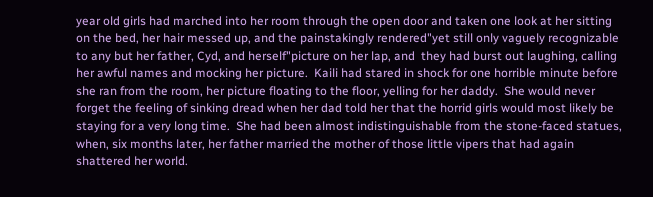year old girls had marched into her room through the open door and taken one look at her sitting on the bed, her hair messed up, and the painstakingly rendered"yet still only vaguely recognizable to any but her father, Cyd, and herself"picture on her lap, and  they had burst out laughing, calling her awful names and mocking her picture.  Kaili had stared in shock for one horrible minute before she ran from the room, her picture floating to the floor, yelling for her daddy.  She would never forget the feeling of sinking dread when her dad told her that the horrid girls would most likely be staying for a very long time.  She had been almost indistinguishable from the stone-faced statues, when, six months later, her father married the mother of those little vipers that had again shattered her world.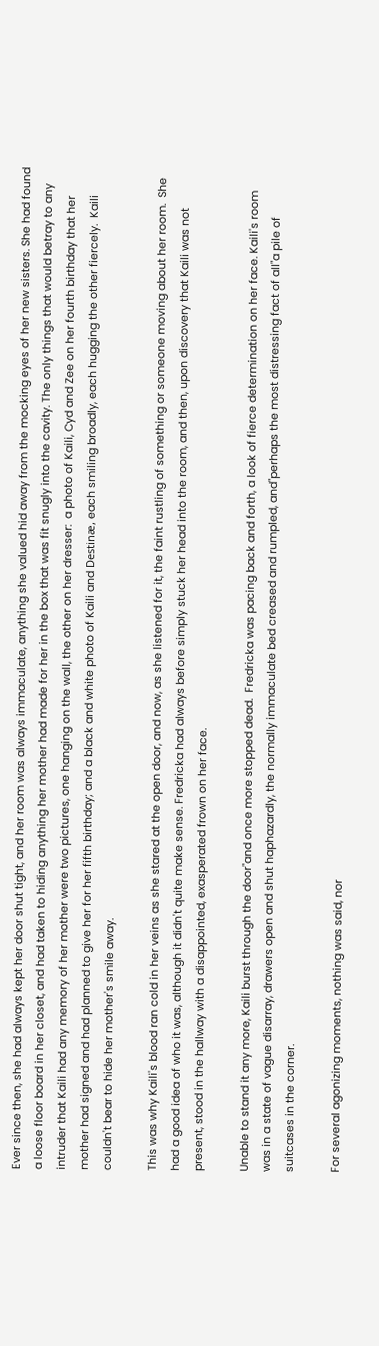Ever since then, she had always kept her door shut tight, and her room was always immaculate, anything she valued hid away from the mocking eyes of her new sisters. She had found a loose floor board in her closet, and had taken to hiding anything her mother had made for her in the box that was fit snugly into the cavity. The only things that would betray to any intruder that Kaili had any memory of her mother were two pictures, one hanging on the wall, the other on her dresser:  a photo of Kaili, Cyd and Zee on her fourth birthday that her mother had signed and had planned to give her for her fifth birthday; and a black and white photo of Kaili and Destinæ, each smiling broadly, each hugging the other fiercely.  Kaili couldn't bear to hide her mother's smile away.

This was why Kaili's blood ran cold in her veins as she stared at the open door, and now, as she listened for it, the faint rustling of something or someone moving about her room.  She had a good idea of who it was, although it didn't quite make sense. Fredricka had always before simply stuck her head into the room, and then, upon discovery that Kaili was not present, stood in the hallway with a disappointed, exasperated frown on her face.

Unable to stand it any more, Kaili burst through the door"and once more stopped dead.  Fredricka was pacing back and forth, a look of fierce determination on her face. Kaili's room was in a state of vague disarray, drawers open and shut haphazardly, the normally immaculate bed creased and rumpled, and"perhaps the most distressing fact of all"a pile of suitcases in the corner.

For several agonizing moments, nothing was said, nor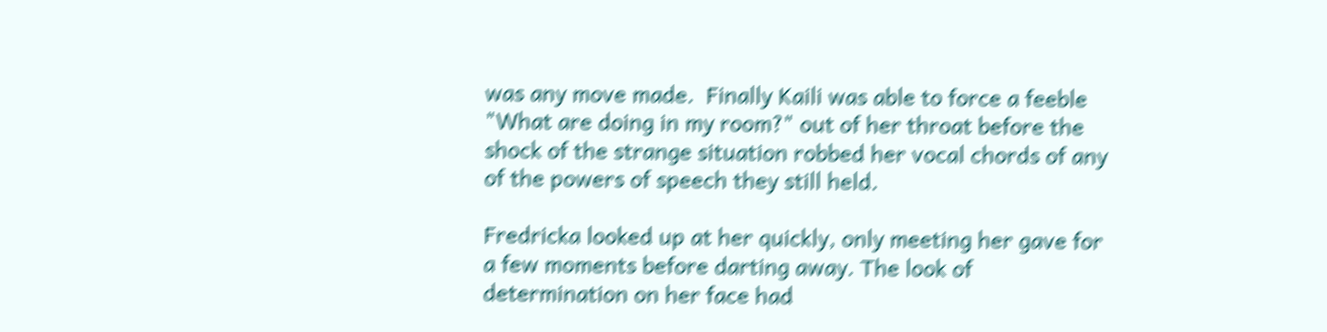was any move made.  Finally Kaili was able to force a feeble "What are doing in my room?" out of her throat before the shock of the strange situation robbed her vocal chords of any of the powers of speech they still held.

Fredricka looked up at her quickly, only meeting her gave for a few moments before darting away. The look of determination on her face had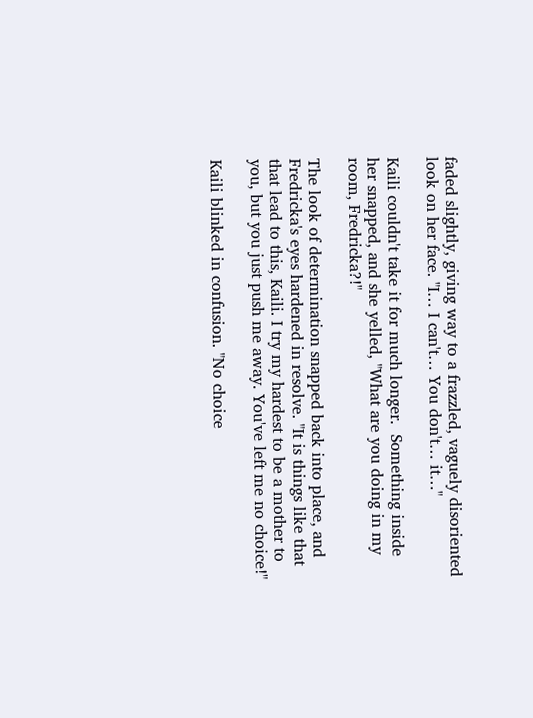faded slightly, giving way to a frazzled, vaguely disoriented look on her face. "I… I can't… You don't… it…"

Kaili couldn't take it for much longer.  Something inside her snapped, and she yelled, "What are you doing in my room, Fredricka?!"

The look of determination snapped back into place, and Fredricka's eyes hardened in resolve. "It is things like that that lead to this, Kaili. I try my hardest to be a mother to you, but you just push me away. You've left me no choice!"

Kaili blinked in confusion. "No choice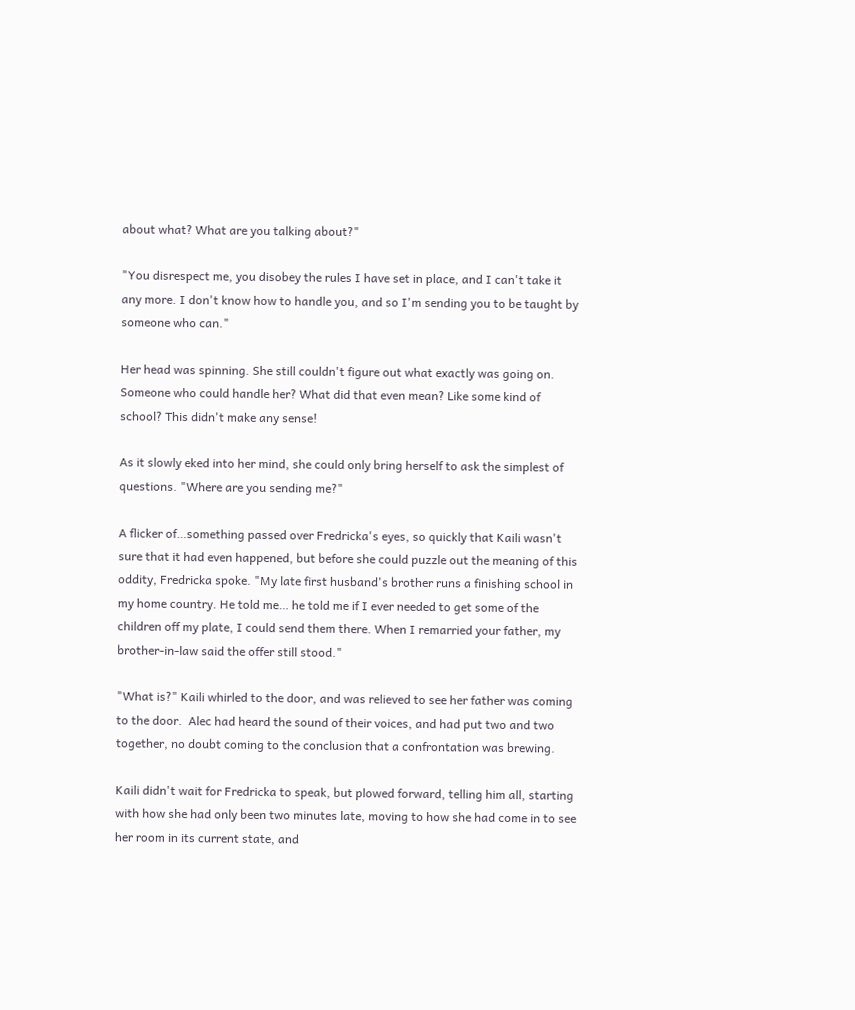about what? What are you talking about?"

"You disrespect me, you disobey the rules I have set in place, and I can't take it any more. I don't know how to handle you, and so I'm sending you to be taught by someone who can."

Her head was spinning. She still couldn't figure out what exactly was going on. Someone who could handle her? What did that even mean? Like some kind of school? This didn't make any sense!

As it slowly eked into her mind, she could only bring herself to ask the simplest of questions. "Where are you sending me?"

A flicker of…something passed over Fredricka's eyes, so quickly that Kaili wasn't sure that it had even happened, but before she could puzzle out the meaning of this oddity, Fredricka spoke. "My late first husband's brother runs a finishing school in my home country. He told me… he told me if I ever needed to get some of the children off my plate, I could send them there. When I remarried your father, my brother-in-law said the offer still stood."

"What is?" Kaili whirled to the door, and was relieved to see her father was coming to the door.  Alec had heard the sound of their voices, and had put two and two together, no doubt coming to the conclusion that a confrontation was brewing.

Kaili didn't wait for Fredricka to speak, but plowed forward, telling him all, starting with how she had only been two minutes late, moving to how she had come in to see her room in its current state, and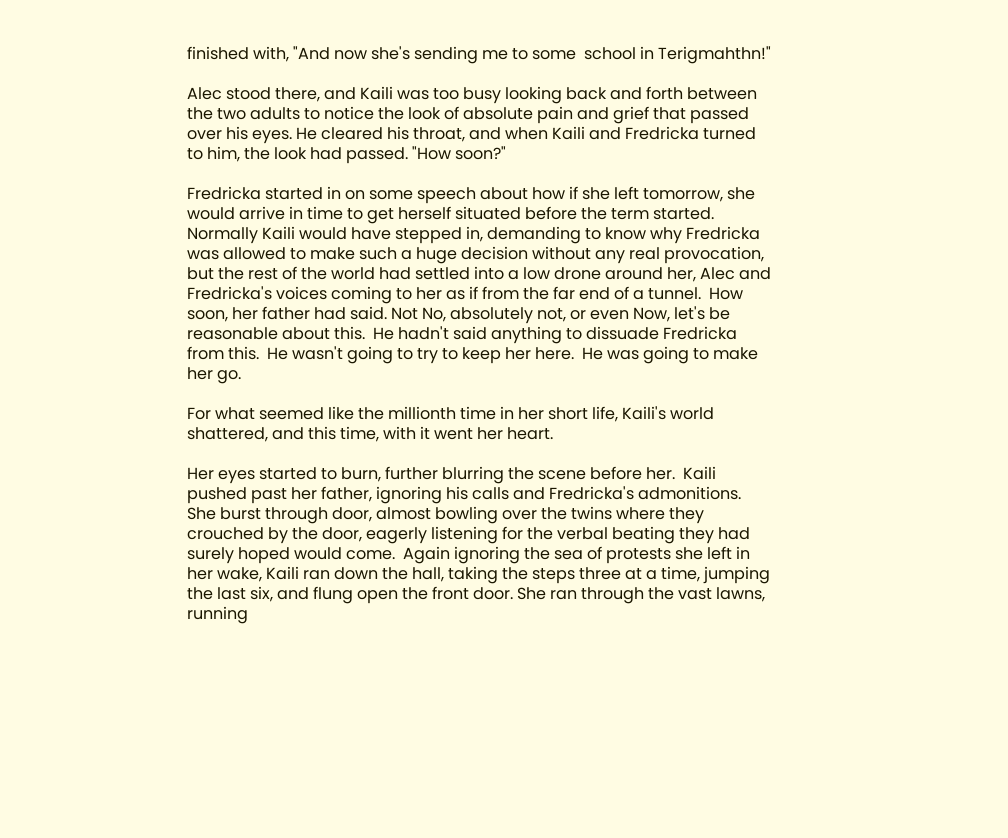finished with, "And now she's sending me to some  school in Terigmahthn!"

Alec stood there, and Kaili was too busy looking back and forth between the two adults to notice the look of absolute pain and grief that passed over his eyes. He cleared his throat, and when Kaili and Fredricka turned to him, the look had passed. "How soon?"

Fredricka started in on some speech about how if she left tomorrow, she would arrive in time to get herself situated before the term started. Normally Kaili would have stepped in, demanding to know why Fredricka was allowed to make such a huge decision without any real provocation, but the rest of the world had settled into a low drone around her, Alec and Fredricka's voices coming to her as if from the far end of a tunnel.  How soon, her father had said. Not No, absolutely not, or even Now, let's be reasonable about this.  He hadn't said anything to dissuade Fredricka from this.  He wasn't going to try to keep her here.  He was going to make her go.

For what seemed like the millionth time in her short life, Kaili's world shattered, and this time, with it went her heart.

Her eyes started to burn, further blurring the scene before her.  Kaili pushed past her father, ignoring his calls and Fredricka's admonitions.  She burst through door, almost bowling over the twins where they crouched by the door, eagerly listening for the verbal beating they had surely hoped would come.  Again ignoring the sea of protests she left in her wake, Kaili ran down the hall, taking the steps three at a time, jumping the last six, and flung open the front door. She ran through the vast lawns, running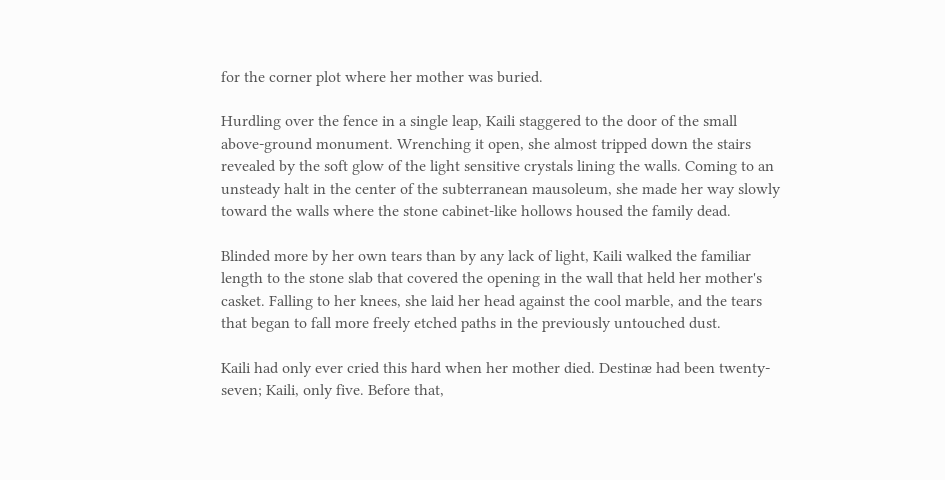for the corner plot where her mother was buried.

Hurdling over the fence in a single leap, Kaili staggered to the door of the small above-ground monument. Wrenching it open, she almost tripped down the stairs revealed by the soft glow of the light sensitive crystals lining the walls. Coming to an unsteady halt in the center of the subterranean mausoleum, she made her way slowly toward the walls where the stone cabinet-like hollows housed the family dead.

Blinded more by her own tears than by any lack of light, Kaili walked the familiar length to the stone slab that covered the opening in the wall that held her mother's casket. Falling to her knees, she laid her head against the cool marble, and the tears that began to fall more freely etched paths in the previously untouched dust.

Kaili had only ever cried this hard when her mother died. Destinæ had been twenty-seven; Kaili, only five. Before that,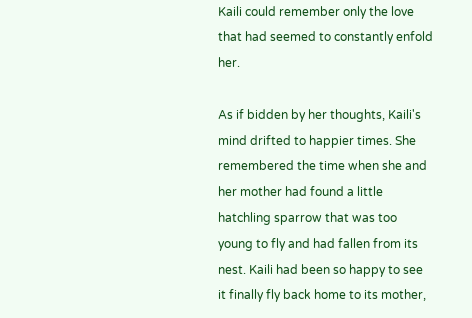Kaili could remember only the love that had seemed to constantly enfold her.

As if bidden by her thoughts, Kaili's mind drifted to happier times. She remembered the time when she and her mother had found a little hatchling sparrow that was too young to fly and had fallen from its nest. Kaili had been so happy to see it finally fly back home to its mother,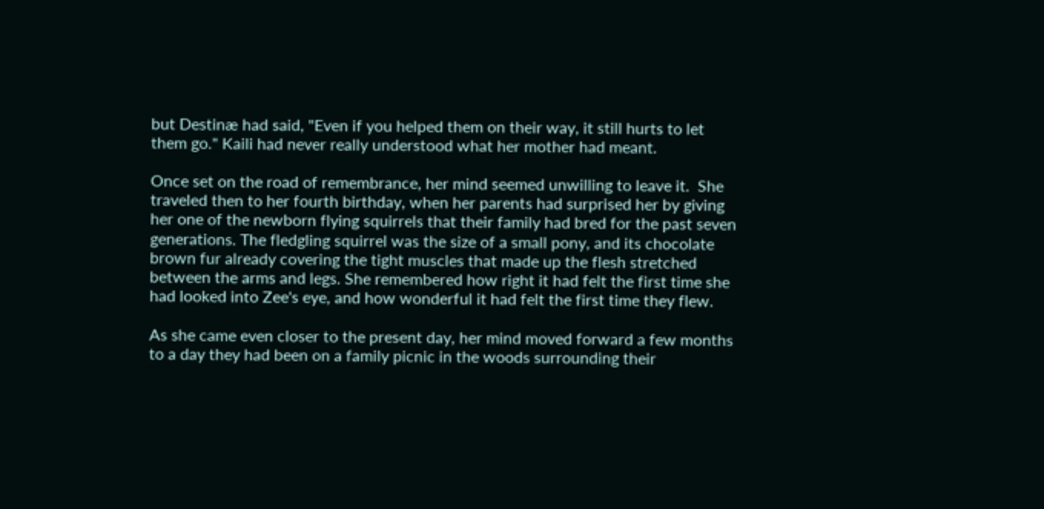but Destinæ had said, "Even if you helped them on their way, it still hurts to let them go." Kaili had never really understood what her mother had meant.

Once set on the road of remembrance, her mind seemed unwilling to leave it.  She traveled then to her fourth birthday, when her parents had surprised her by giving her one of the newborn flying squirrels that their family had bred for the past seven generations. The fledgling squirrel was the size of a small pony, and its chocolate brown fur already covering the tight muscles that made up the flesh stretched between the arms and legs. She remembered how right it had felt the first time she had looked into Zee's eye, and how wonderful it had felt the first time they flew.

As she came even closer to the present day, her mind moved forward a few months to a day they had been on a family picnic in the woods surrounding their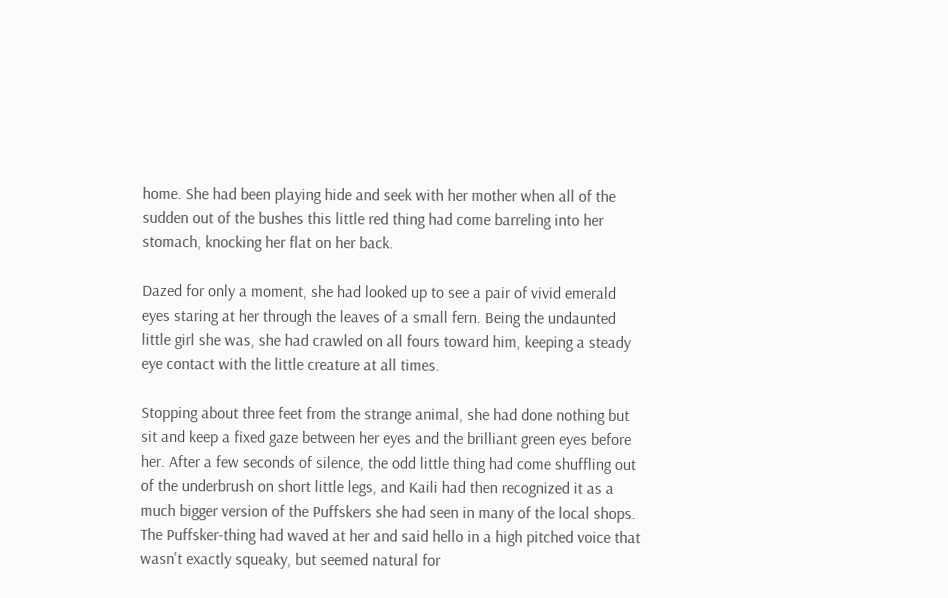home. She had been playing hide and seek with her mother when all of the sudden out of the bushes this little red thing had come barreling into her stomach, knocking her flat on her back.

Dazed for only a moment, she had looked up to see a pair of vivid emerald eyes staring at her through the leaves of a small fern. Being the undaunted little girl she was, she had crawled on all fours toward him, keeping a steady eye contact with the little creature at all times.

Stopping about three feet from the strange animal, she had done nothing but sit and keep a fixed gaze between her eyes and the brilliant green eyes before her. After a few seconds of silence, the odd little thing had come shuffling out of the underbrush on short little legs, and Kaili had then recognized it as a much bigger version of the Puffskers she had seen in many of the local shops. The Puffsker-thing had waved at her and said hello in a high pitched voice that wasn't exactly squeaky, but seemed natural for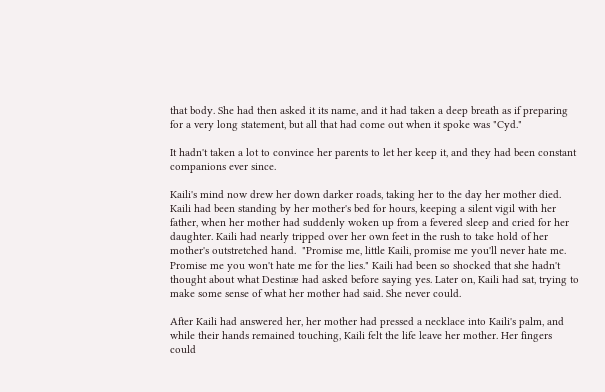that body. She had then asked it its name, and it had taken a deep breath as if preparing for a very long statement, but all that had come out when it spoke was "Cyd."

It hadn't taken a lot to convince her parents to let her keep it, and they had been constant companions ever since.

Kaili's mind now drew her down darker roads, taking her to the day her mother died.  Kaili had been standing by her mother's bed for hours, keeping a silent vigil with her father, when her mother had suddenly woken up from a fevered sleep and cried for her daughter. Kaili had nearly tripped over her own feet in the rush to take hold of her mother's outstretched hand.  "Promise me, little Kaili, promise me you'll never hate me. Promise me you won't hate me for the lies." Kaili had been so shocked that she hadn't thought about what Destinæ had asked before saying yes. Later on, Kaili had sat, trying to make some sense of what her mother had said. She never could.

After Kaili had answered her, her mother had pressed a necklace into Kaili's palm, and while their hands remained touching, Kaili felt the life leave her mother. Her fingers could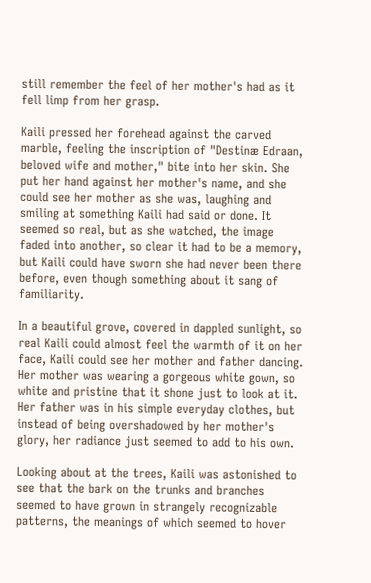still remember the feel of her mother's had as it fell limp from her grasp.

Kaili pressed her forehead against the carved marble, feeling the inscription of "Destinæ Edraan, beloved wife and mother," bite into her skin. She put her hand against her mother's name, and she could see her mother as she was, laughing and smiling at something Kaili had said or done. It seemed so real, but as she watched, the image faded into another, so clear it had to be a memory, but Kaili could have sworn she had never been there before, even though something about it sang of familiarity.

In a beautiful grove, covered in dappled sunlight, so real Kaili could almost feel the warmth of it on her face, Kaili could see her mother and father dancing. Her mother was wearing a gorgeous white gown, so white and pristine that it shone just to look at it. Her father was in his simple everyday clothes, but instead of being overshadowed by her mother's glory, her radiance just seemed to add to his own.

Looking about at the trees, Kaili was astonished to see that the bark on the trunks and branches seemed to have grown in strangely recognizable patterns, the meanings of which seemed to hover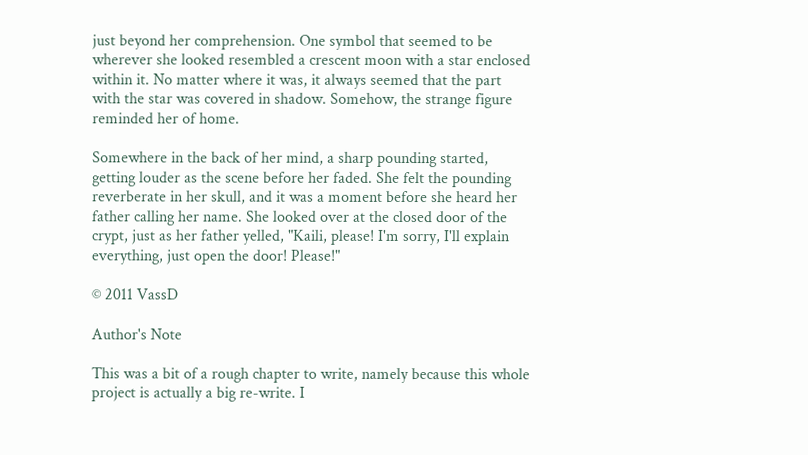just beyond her comprehension. One symbol that seemed to be wherever she looked resembled a crescent moon with a star enclosed within it. No matter where it was, it always seemed that the part with the star was covered in shadow. Somehow, the strange figure reminded her of home.

Somewhere in the back of her mind, a sharp pounding started, getting louder as the scene before her faded. She felt the pounding reverberate in her skull, and it was a moment before she heard her father calling her name. She looked over at the closed door of the crypt, just as her father yelled, "Kaili, please! I'm sorry, I'll explain everything, just open the door! Please!"

© 2011 VassD

Author's Note

This was a bit of a rough chapter to write, namely because this whole project is actually a big re-write. I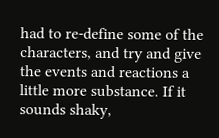had to re-define some of the characters, and try and give the events and reactions a little more substance. If it sounds shaky,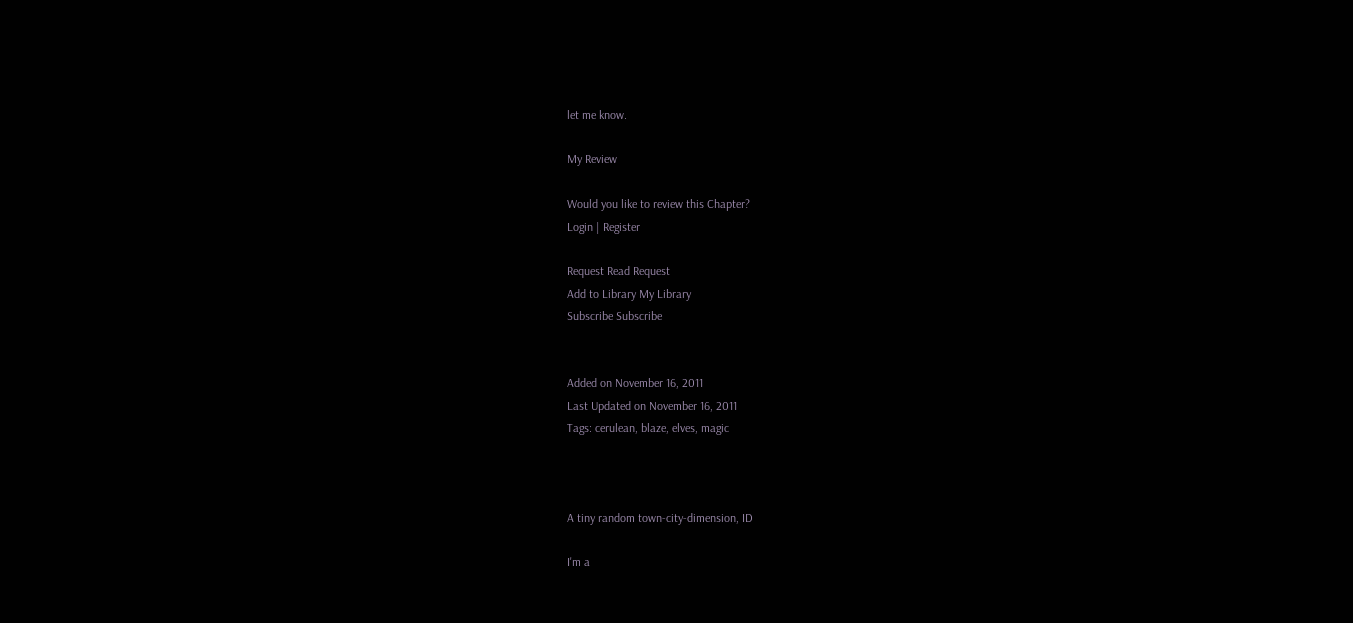let me know.

My Review

Would you like to review this Chapter?
Login | Register

Request Read Request
Add to Library My Library
Subscribe Subscribe


Added on November 16, 2011
Last Updated on November 16, 2011
Tags: cerulean, blaze, elves, magic



A tiny random town-city-dimension, ID

I'm a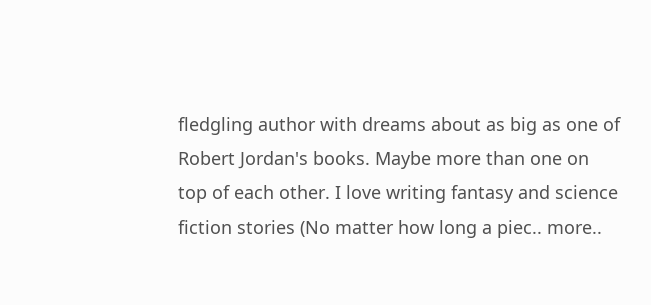fledgling author with dreams about as big as one of Robert Jordan's books. Maybe more than one on top of each other. I love writing fantasy and science fiction stories (No matter how long a piec.. more..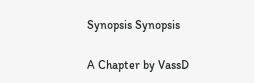Synopsis Synopsis

A Chapter by VassD